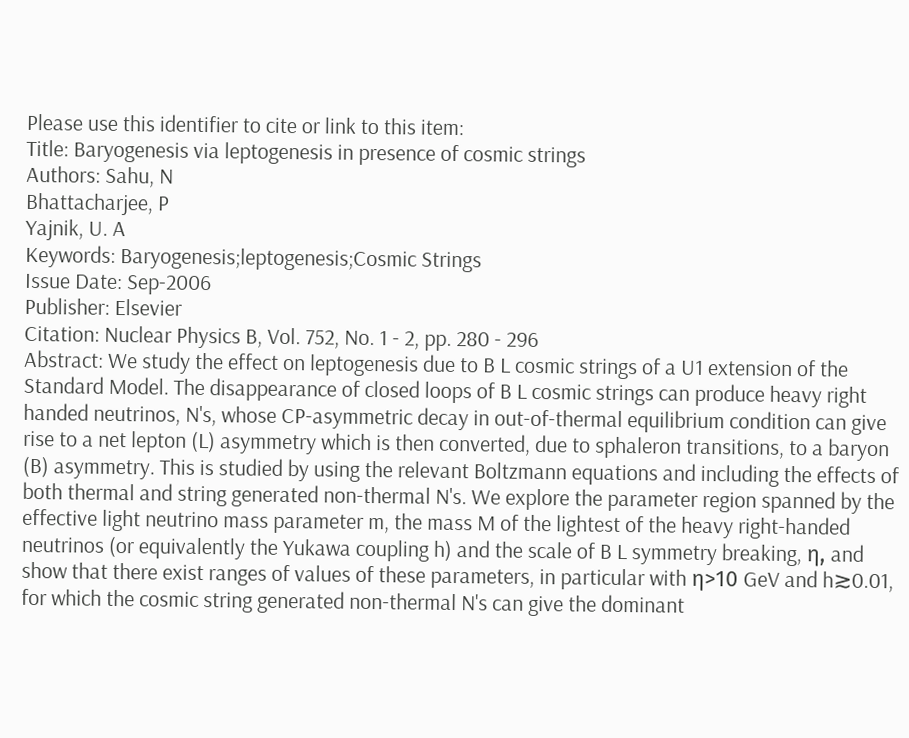Please use this identifier to cite or link to this item:
Title: Baryogenesis via leptogenesis in presence of cosmic strings
Authors: Sahu, N
Bhattacharjee, P
Yajnik, U. A
Keywords: Baryogenesis;leptogenesis;Cosmic Strings
Issue Date: Sep-2006
Publisher: Elsevier
Citation: Nuclear Physics B, Vol. 752, No. 1 - 2, pp. 280 - 296
Abstract: We study the effect on leptogenesis due to B L cosmic strings of a U1 extension of the Standard Model. The disappearance of closed loops of B L cosmic strings can produce heavy right handed neutrinos, N's, whose CP-asymmetric decay in out-of-thermal equilibrium condition can give rise to a net lepton (L) asymmetry which is then converted, due to sphaleron transitions, to a baryon (B) asymmetry. This is studied by using the relevant Boltzmann equations and including the effects of both thermal and string generated non-thermal N's. We explore the parameter region spanned by the effective light neutrino mass parameter m, the mass M of the lightest of the heavy right-handed neutrinos (or equivalently the Yukawa coupling h) and the scale of B L symmetry breaking, η, and show that there exist ranges of values of these parameters, in particular with η>10 GeV and h≳0.01, for which the cosmic string generated non-thermal N's can give the dominant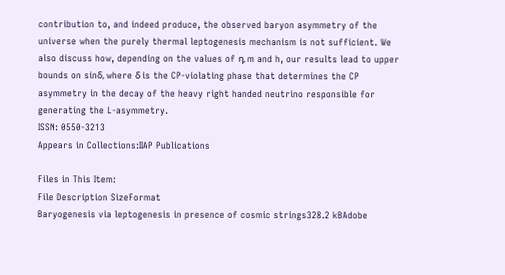contribution to, and indeed produce, the observed baryon asymmetry of the universe when the purely thermal leptogenesis mechanism is not sufficient. We also discuss how, depending on the values of η, m and h, our results lead to upper bounds on sinδ, where δ is the CP-violating phase that determines the CP asymmetry in the decay of the heavy right handed neutrino responsible for generating the L-asymmetry.
ISSN: 0550-3213
Appears in Collections:IIAP Publications

Files in This Item:
File Description SizeFormat
Baryogenesis via leptogenesis in presence of cosmic strings328.2 kBAdobe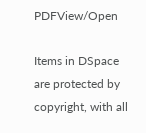PDFView/Open

Items in DSpace are protected by copyright, with all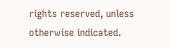rights reserved, unless otherwise indicated.